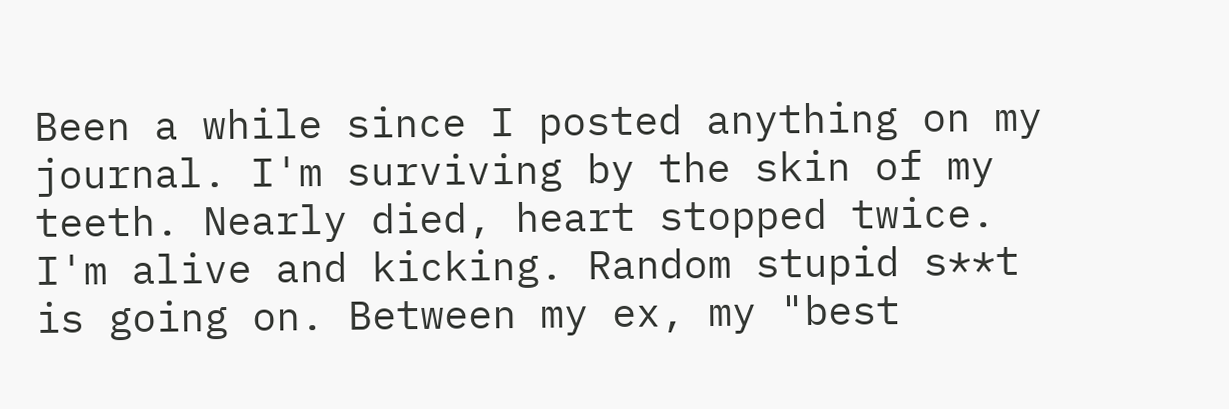Been a while since I posted anything on my journal. I'm surviving by the skin of my teeth. Nearly died, heart stopped twice. I'm alive and kicking. Random stupid s**t is going on. Between my ex, my "best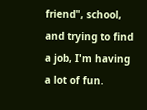friend", school, and trying to find a job, I'm having a lot of fun.